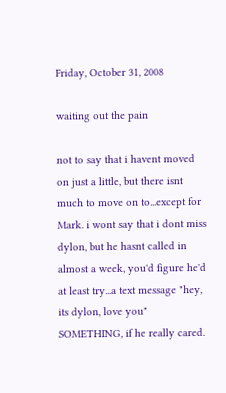Friday, October 31, 2008

waiting out the pain

not to say that i havent moved on just a little, but there isnt much to move on to...except for Mark. i wont say that i dont miss dylon, but he hasnt called in almost a week, you'd figure he'd at least try...a text message "hey, its dylon, love you" SOMETHING, if he really cared.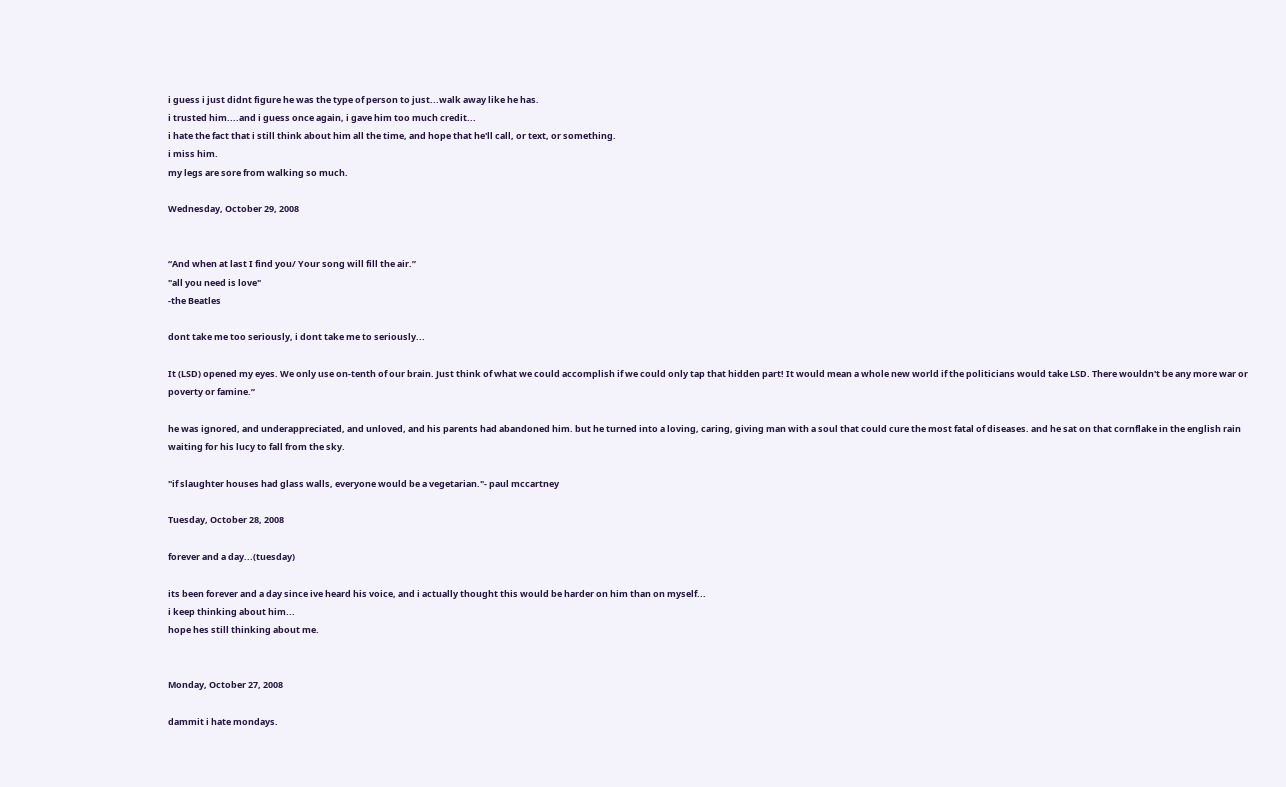i guess i just didnt figure he was the type of person to just...walk away like he has.
i trusted him....and i guess once again, i gave him too much credit...
i hate the fact that i still think about him all the time, and hope that he'll call, or text, or something.
i miss him.
my legs are sore from walking so much.

Wednesday, October 29, 2008


“And when at last I find you/ Your song will fill the air.”
"all you need is love"
-the Beatles

dont take me too seriously, i dont take me to seriously...

It (LSD) opened my eyes. We only use on-tenth of our brain. Just think of what we could accomplish if we could only tap that hidden part! It would mean a whole new world if the politicians would take LSD. There wouldn't be any more war or poverty or famine.”

he was ignored, and underappreciated, and unloved, and his parents had abandoned him. but he turned into a loving, caring, giving man with a soul that could cure the most fatal of diseases. and he sat on that cornflake in the english rain waiting for his lucy to fall from the sky.

"if slaughter houses had glass walls, everyone would be a vegetarian."- paul mccartney

Tuesday, October 28, 2008

forever and a day...(tuesday)

its been forever and a day since ive heard his voice, and i actually thought this would be harder on him than on myself...
i keep thinking about him...
hope hes still thinking about me.


Monday, October 27, 2008

dammit i hate mondays.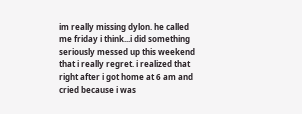im really missing dylon. he called me friday i think...i did something seriously messed up this weekend that i really regret. i realized that right after i got home at 6 am and cried because i was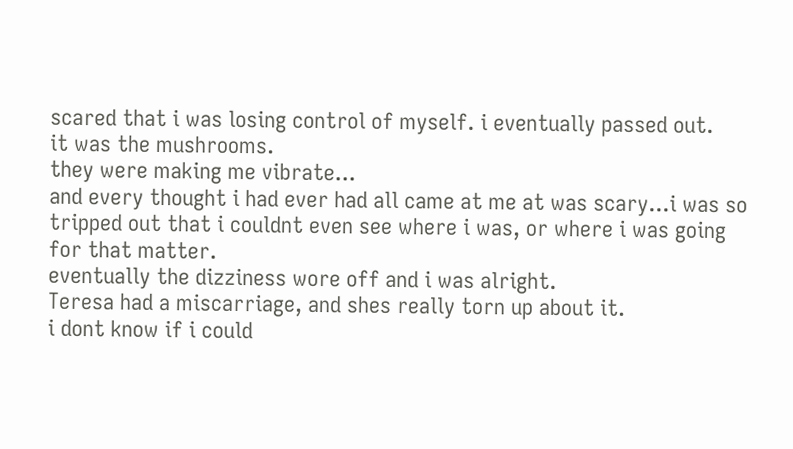scared that i was losing control of myself. i eventually passed out.
it was the mushrooms.
they were making me vibrate...
and every thought i had ever had all came at me at was scary...i was so tripped out that i couldnt even see where i was, or where i was going for that matter.
eventually the dizziness wore off and i was alright.
Teresa had a miscarriage, and shes really torn up about it.
i dont know if i could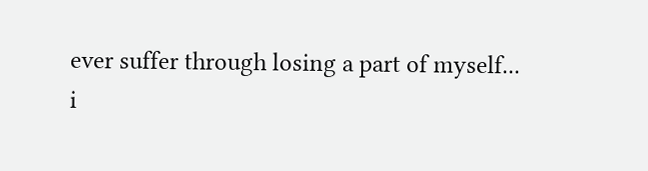ever suffer through losing a part of myself...
i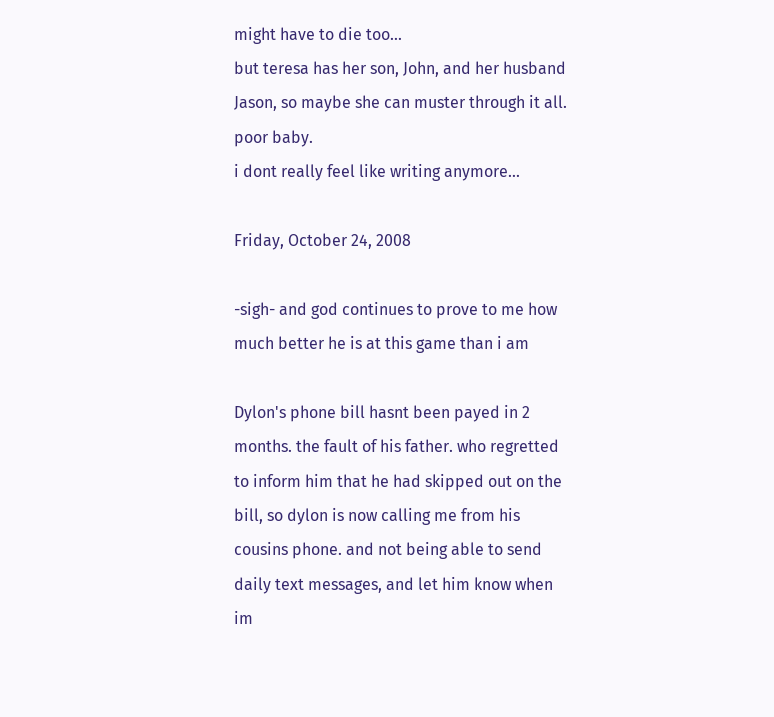might have to die too...
but teresa has her son, John, and her husband Jason, so maybe she can muster through it all.
poor baby.
i dont really feel like writing anymore...

Friday, October 24, 2008

-sigh- and god continues to prove to me how much better he is at this game than i am

Dylon's phone bill hasnt been payed in 2 months. the fault of his father. who regretted to inform him that he had skipped out on the bill, so dylon is now calling me from his cousins phone. and not being able to send daily text messages, and let him know when im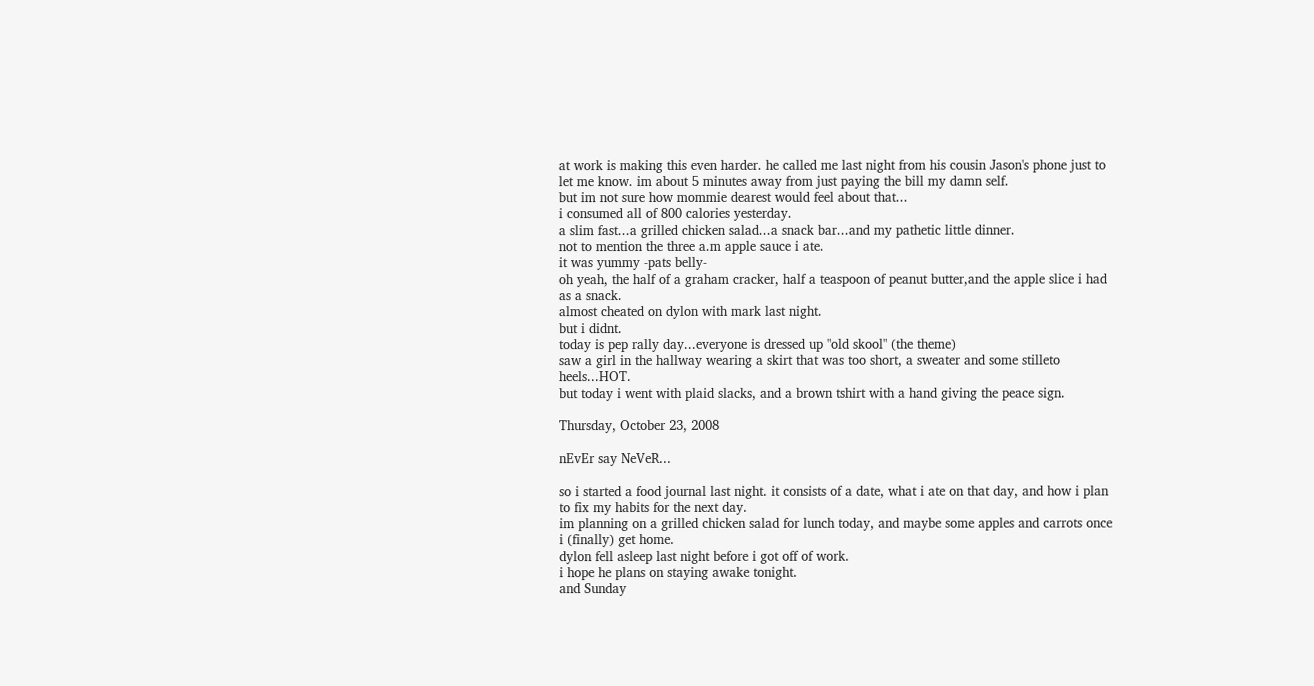at work is making this even harder. he called me last night from his cousin Jason's phone just to let me know. im about 5 minutes away from just paying the bill my damn self.
but im not sure how mommie dearest would feel about that...
i consumed all of 800 calories yesterday.
a slim fast...a grilled chicken salad...a snack bar...and my pathetic little dinner.
not to mention the three a.m apple sauce i ate.
it was yummy -pats belly-
oh yeah, the half of a graham cracker, half a teaspoon of peanut butter,and the apple slice i had as a snack.
almost cheated on dylon with mark last night.
but i didnt.
today is pep rally day...everyone is dressed up "old skool" (the theme)
saw a girl in the hallway wearing a skirt that was too short, a sweater and some stilleto heels...HOT.
but today i went with plaid slacks, and a brown tshirt with a hand giving the peace sign.

Thursday, October 23, 2008

nEvEr say NeVeR...

so i started a food journal last night. it consists of a date, what i ate on that day, and how i plan to fix my habits for the next day.
im planning on a grilled chicken salad for lunch today, and maybe some apples and carrots once i (finally) get home.
dylon fell asleep last night before i got off of work.
i hope he plans on staying awake tonight.
and Sunday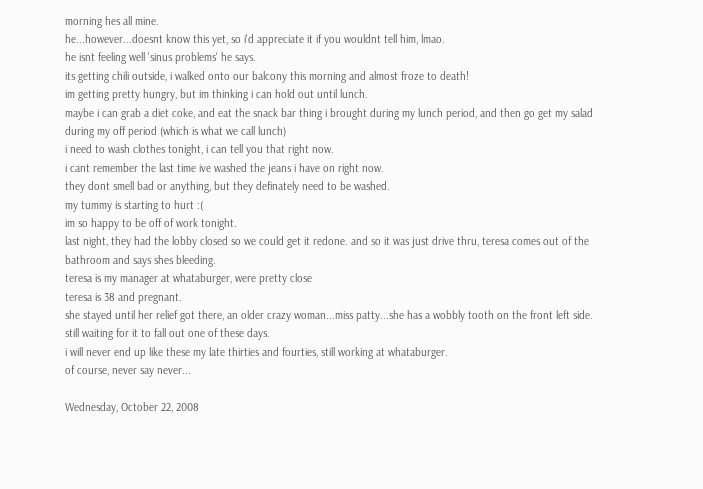morning hes all mine.
he...however...doesnt know this yet, so i'd appreciate it if you wouldnt tell him, lmao.
he isnt feeling well 'sinus problems' he says.
its getting chili outside, i walked onto our balcony this morning and almost froze to death!
im getting pretty hungry, but im thinking i can hold out until lunch.
maybe i can grab a diet coke, and eat the snack bar thing i brought during my lunch period, and then go get my salad during my off period (which is what we call lunch)
i need to wash clothes tonight, i can tell you that right now.
i cant remember the last time ive washed the jeans i have on right now.
they dont smell bad or anything, but they definately need to be washed.
my tummy is starting to hurt :(
im so happy to be off of work tonight.
last night, they had the lobby closed so we could get it redone. and so it was just drive thru, teresa comes out of the bathroom and says shes bleeding.
teresa is my manager at whataburger, were pretty close
teresa is 38 and pregnant.
she stayed until her relief got there, an older crazy woman...miss patty...she has a wobbly tooth on the front left side.
still waiting for it to fall out one of these days.
i will never end up like these my late thirties and fourties, still working at whataburger.
of course, never say never...

Wednesday, October 22, 2008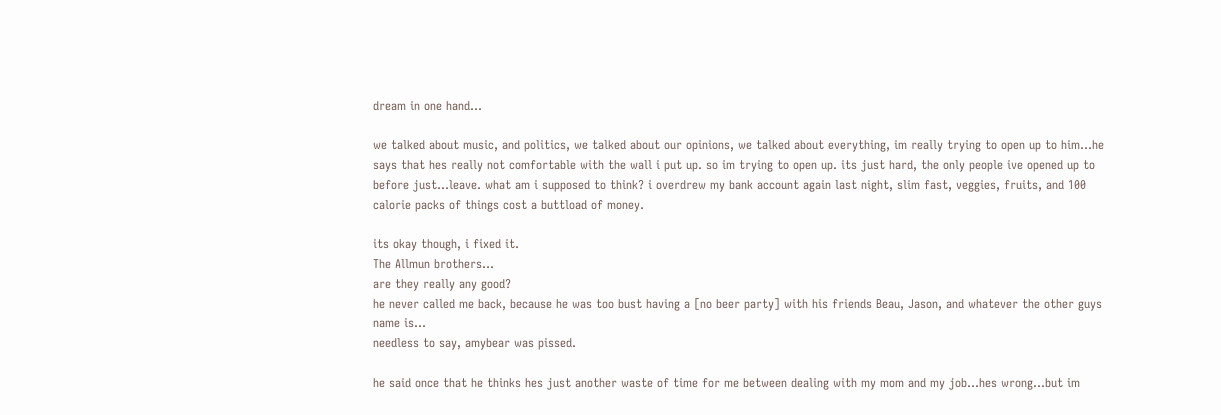dream in one hand...

we talked about music, and politics, we talked about our opinions, we talked about everything, im really trying to open up to him...he says that hes really not comfortable with the wall i put up. so im trying to open up. its just hard, the only people ive opened up to before just...leave. what am i supposed to think? i overdrew my bank account again last night, slim fast, veggies, fruits, and 100 calorie packs of things cost a buttload of money.

its okay though, i fixed it.
The Allmun brothers...
are they really any good?
he never called me back, because he was too bust having a [no beer party] with his friends Beau, Jason, and whatever the other guys name is...
needless to say, amybear was pissed.

he said once that he thinks hes just another waste of time for me between dealing with my mom and my job...hes wrong...but im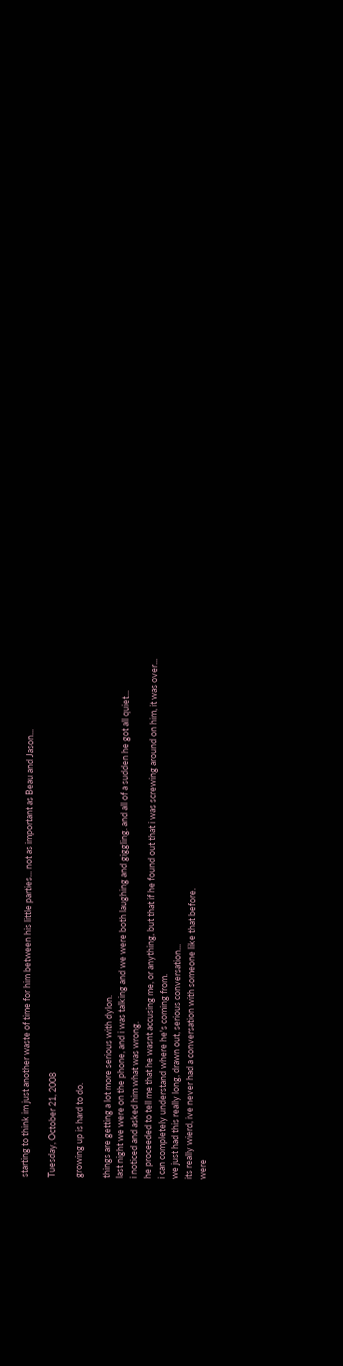starting to think im just another waste of time for him between his little parties... not as important as Beau and Jason...

Tuesday, October 21, 2008

growing up is hard to do.

things are getting a lot more serious with dylon.
last night we were on the phone, and i was talking and we were both laughing and giggling. and all of a sudden he got all quiet...
i noticed and asked him what was wrong.
he proceeded to tell me that he wasnt accusing me, or anything, but that if he found out that i was screwing around on him, it was over...
i can completely understand where he's coming from.
we just had this really long, drawn out, serious conversation...
its really wierd, ive never had a conversation with someone like that before.
were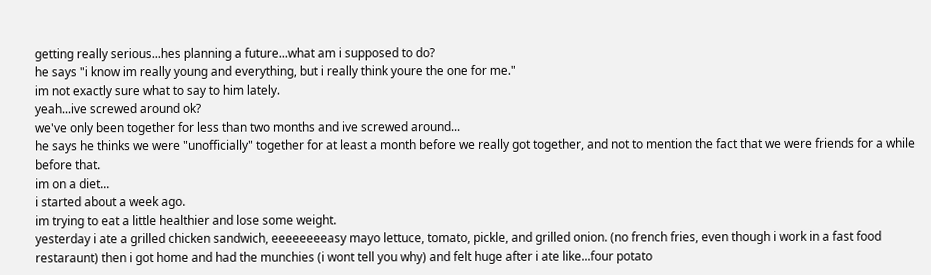getting really serious...hes planning a future...what am i supposed to do?
he says "i know im really young and everything, but i really think youre the one for me."
im not exactly sure what to say to him lately.
yeah...ive screwed around ok?
we've only been together for less than two months and ive screwed around...
he says he thinks we were "unofficially" together for at least a month before we really got together, and not to mention the fact that we were friends for a while before that.
im on a diet...
i started about a week ago.
im trying to eat a little healthier and lose some weight.
yesterday i ate a grilled chicken sandwich, eeeeeeeeasy mayo lettuce, tomato, pickle, and grilled onion. (no french fries, even though i work in a fast food restaraunt) then i got home and had the munchies (i wont tell you why) and felt huge after i ate like...four potato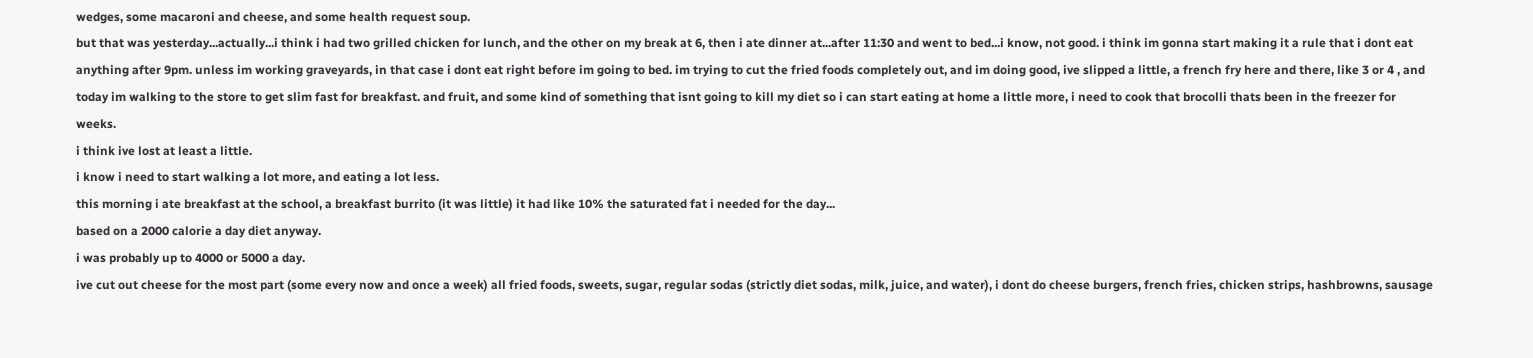wedges, some macaroni and cheese, and some health request soup.
but that was yesterday...actually...i think i had two grilled chicken for lunch, and the other on my break at 6, then i ate dinner at...after 11:30 and went to bed...i know, not good. i think im gonna start making it a rule that i dont eat anything after 9pm. unless im working graveyards, in that case i dont eat right before im going to bed. im trying to cut the fried foods completely out, and im doing good, ive slipped a little, a french fry here and there, like 3 or 4 , and today im walking to the store to get slim fast for breakfast. and fruit, and some kind of something that isnt going to kill my diet so i can start eating at home a little more, i need to cook that brocolli thats been in the freezer for weeks.
i think ive lost at least a little.
i know i need to start walking a lot more, and eating a lot less.
this morning i ate breakfast at the school, a breakfast burrito (it was little) it had like 10% the saturated fat i needed for the day...
based on a 2000 calorie a day diet anyway.
i was probably up to 4000 or 5000 a day.
ive cut out cheese for the most part (some every now and once a week) all fried foods, sweets, sugar, regular sodas (strictly diet sodas, milk, juice, and water), i dont do cheese burgers, french fries, chicken strips, hashbrowns, sausage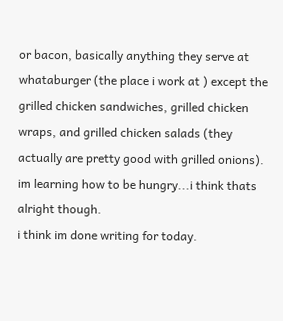or bacon, basically anything they serve at whataburger (the place i work at ) except the grilled chicken sandwiches, grilled chicken wraps, and grilled chicken salads (they actually are pretty good with grilled onions).
im learning how to be hungry...i think thats alright though.
i think im done writing for today.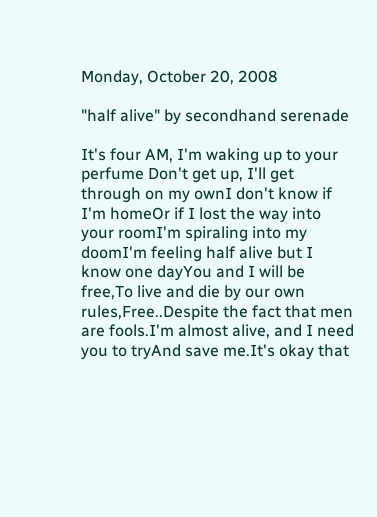Monday, October 20, 2008

"half alive" by secondhand serenade

It's four AM, I'm waking up to your perfume Don't get up, I'll get through on my ownI don't know if I'm homeOr if I lost the way into your roomI'm spiraling into my doomI'm feeling half alive but I know one dayYou and I will be free,To live and die by our own rules,Free..Despite the fact that men are fools.I'm almost alive, and I need you to tryAnd save me.It's okay that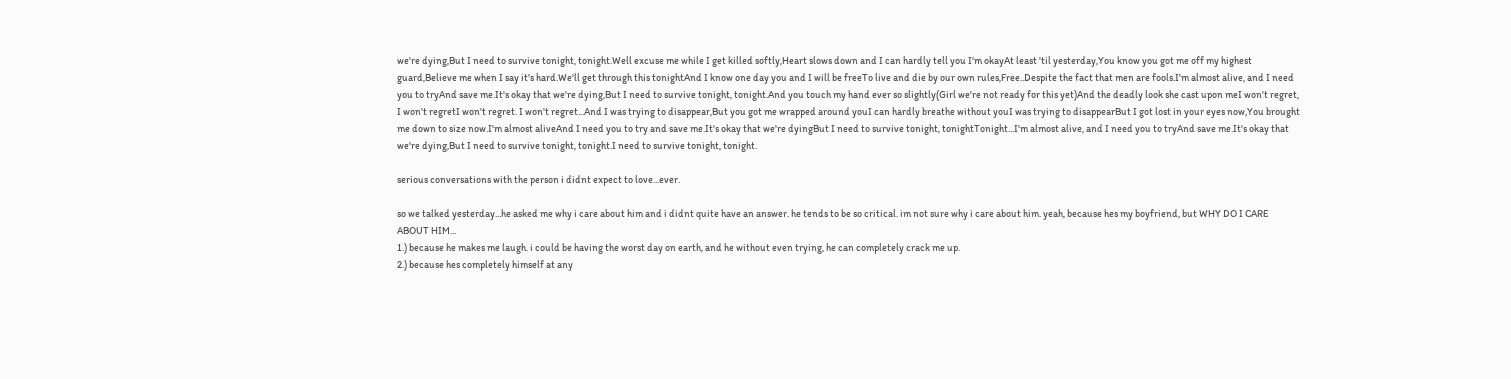we're dying,But I need to survive tonight, tonight.Well excuse me while I get killed softly,Heart slows down and I can hardly tell you I'm okayAt least 'til yesterday,You know you got me off my highest guard,Believe me when I say it's hard.We'll get through this tonightAnd I know one day you and I will be freeTo live and die by our own rules,Free..Despite the fact that men are fools.I'm almost alive, and I need you to tryAnd save me.It's okay that we're dying,But I need to survive tonight, tonight.And you touch my hand ever so slightly(Girl we're not ready for this yet)And the deadly look she cast upon meI won't regret, I won't regretI won't regret. I won't regret...And I was trying to disappear,But you got me wrapped around youI can hardly breathe without youI was trying to disappearBut I got lost in your eyes now,You brought me down to size now.I'm almost aliveAnd I need you to try and save me.It's okay that we're dyingBut I need to survive tonight, tonightTonight...I'm almost alive, and I need you to tryAnd save me.It's okay that we're dying,But I need to survive tonight, tonight.I need to survive tonight, tonight.

serious conversations with the person i didnt expect to love...ever.

so we talked yesterday...he asked me why i care about him and i didnt quite have an answer. he tends to be so critical. im not sure why i care about him. yeah, because hes my boyfriend, but WHY DO I CARE ABOUT HIM...
1.) because he makes me laugh. i could be having the worst day on earth, and he without even trying, he can completely crack me up.
2.) because hes completely himself at any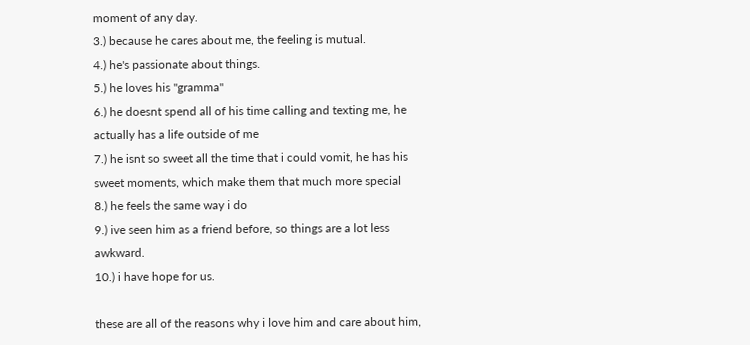moment of any day.
3.) because he cares about me, the feeling is mutual.
4.) he's passionate about things.
5.) he loves his "gramma"
6.) he doesnt spend all of his time calling and texting me, he actually has a life outside of me
7.) he isnt so sweet all the time that i could vomit, he has his sweet moments, which make them that much more special
8.) he feels the same way i do
9.) ive seen him as a friend before, so things are a lot less awkward.
10.) i have hope for us.

these are all of the reasons why i love him and care about him,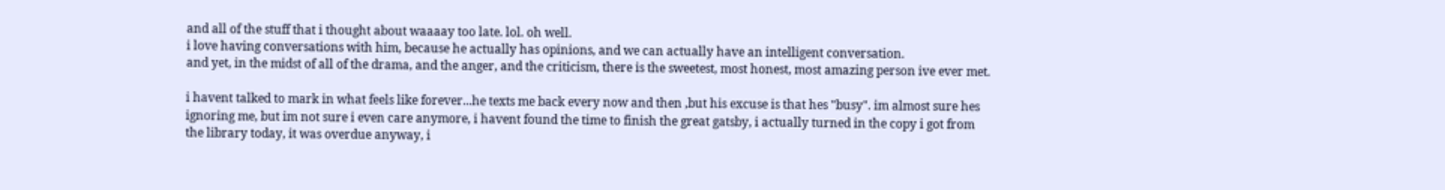and all of the stuff that i thought about waaaay too late. lol. oh well.
i love having conversations with him, because he actually has opinions, and we can actually have an intelligent conversation.
and yet, in the midst of all of the drama, and the anger, and the criticism, there is the sweetest, most honest, most amazing person ive ever met.

i havent talked to mark in what feels like forever...he texts me back every now and then ,but his excuse is that hes "busy". im almost sure hes ignoring me, but im not sure i even care anymore, i havent found the time to finish the great gatsby, i actually turned in the copy i got from the library today, it was overdue anyway, i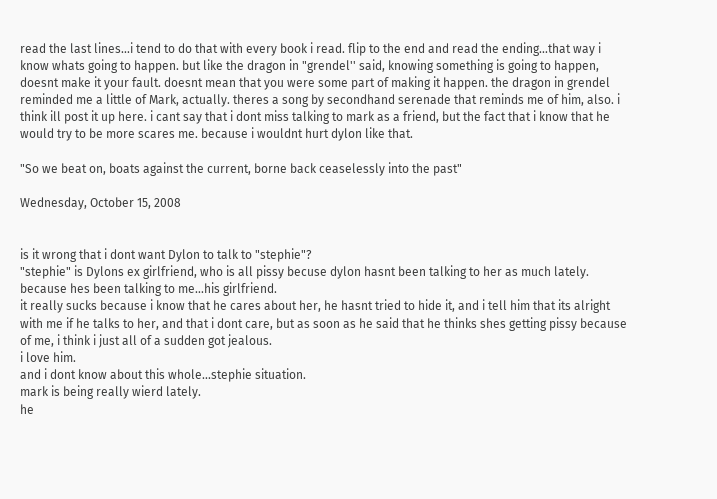read the last lines...i tend to do that with every book i read. flip to the end and read the ending...that way i know whats going to happen. but like the dragon in "grendel'' said, knowing something is going to happen, doesnt make it your fault. doesnt mean that you were some part of making it happen. the dragon in grendel reminded me a little of Mark, actually. theres a song by secondhand serenade that reminds me of him, also. i think ill post it up here. i cant say that i dont miss talking to mark as a friend, but the fact that i know that he would try to be more scares me. because i wouldnt hurt dylon like that.

"So we beat on, boats against the current, borne back ceaselessly into the past"

Wednesday, October 15, 2008


is it wrong that i dont want Dylon to talk to "stephie"?
"stephie" is Dylons ex girlfriend, who is all pissy becuse dylon hasnt been talking to her as much lately.
because hes been talking to me...his girlfriend.
it really sucks because i know that he cares about her, he hasnt tried to hide it, and i tell him that its alright with me if he talks to her, and that i dont care, but as soon as he said that he thinks shes getting pissy because of me, i think i just all of a sudden got jealous.
i love him.
and i dont know about this whole...stephie situation.
mark is being really wierd lately.
he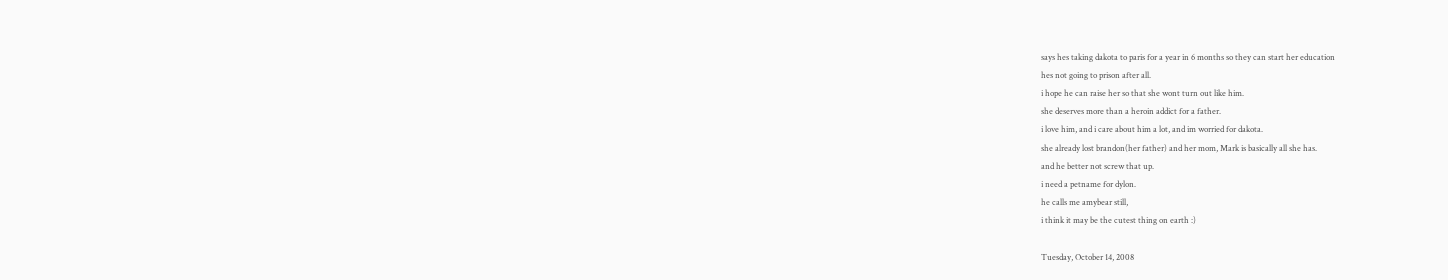says hes taking dakota to paris for a year in 6 months so they can start her education
hes not going to prison after all.
i hope he can raise her so that she wont turn out like him.
she deserves more than a heroin addict for a father.
i love him, and i care about him a lot, and im worried for dakota.
she already lost brandon(her father) and her mom, Mark is basically all she has.
and he better not screw that up.
i need a petname for dylon.
he calls me amybear still,
i think it may be the cutest thing on earth :)

Tuesday, October 14, 2008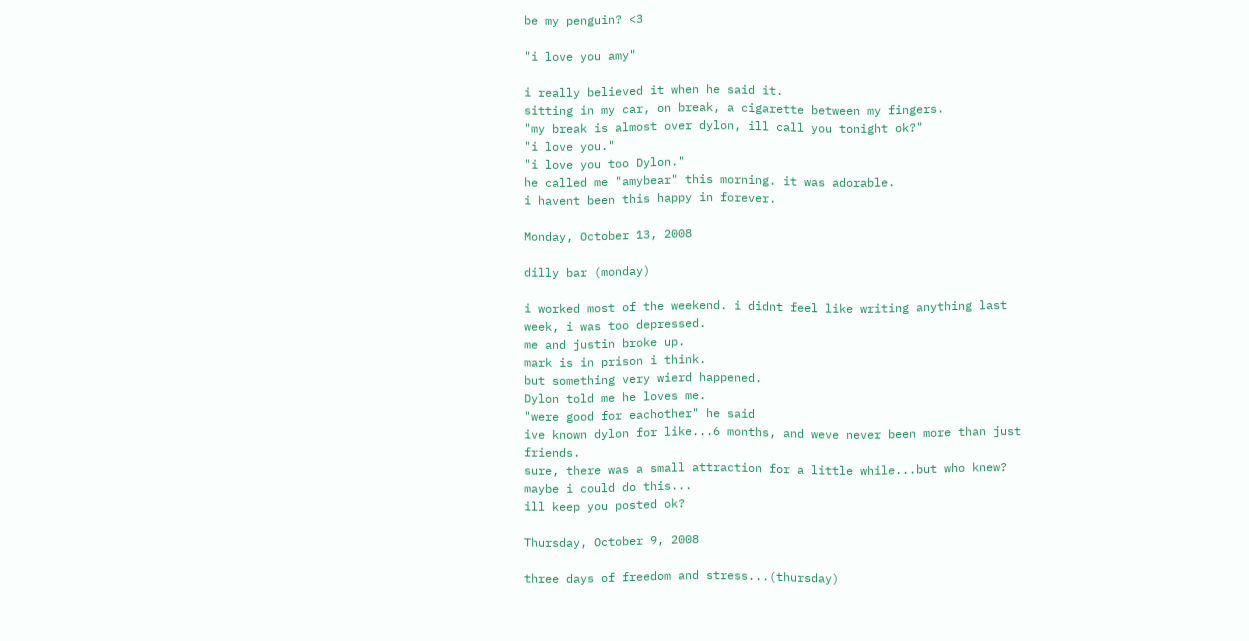be my penguin? <3

"i love you amy"

i really believed it when he said it.
sitting in my car, on break, a cigarette between my fingers.
"my break is almost over dylon, ill call you tonight ok?"
"i love you."
"i love you too Dylon."
he called me "amybear" this morning. it was adorable.
i havent been this happy in forever.

Monday, October 13, 2008

dilly bar (monday)

i worked most of the weekend. i didnt feel like writing anything last week, i was too depressed.
me and justin broke up.
mark is in prison i think.
but something very wierd happened.
Dylon told me he loves me.
"were good for eachother" he said
ive known dylon for like...6 months, and weve never been more than just friends.
sure, there was a small attraction for a little while...but who knew?
maybe i could do this...
ill keep you posted ok?

Thursday, October 9, 2008

three days of freedom and stress...(thursday)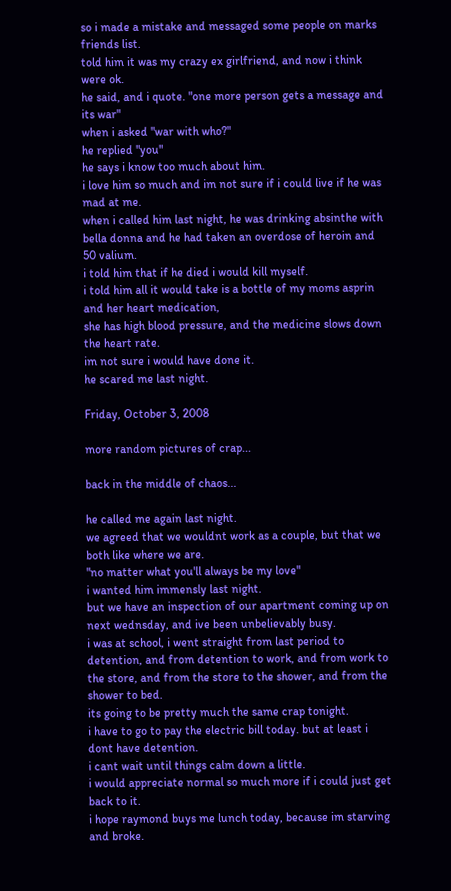so i made a mistake and messaged some people on marks friends list.
told him it was my crazy ex girlfriend, and now i think were ok.
he said, and i quote. "one more person gets a message and its war"
when i asked "war with who?"
he replied "you"
he says i know too much about him.
i love him so much and im not sure if i could live if he was mad at me.
when i called him last night, he was drinking absinthe with bella donna and he had taken an overdose of heroin and 50 valium.
i told him that if he died i would kill myself.
i told him all it would take is a bottle of my moms asprin and her heart medication,
she has high blood pressure, and the medicine slows down the heart rate.
im not sure i would have done it.
he scared me last night.

Friday, October 3, 2008

more random pictures of crap...

back in the middle of chaos...

he called me again last night.
we agreed that we wouldnt work as a couple, but that we both like where we are.
"no matter what you'll always be my love"
i wanted him immensly last night.
but we have an inspection of our apartment coming up on next wednsday, and ive been unbelievably busy.
i was at school, i went straight from last period to detention, and from detention to work, and from work to the store, and from the store to the shower, and from the shower to bed.
its going to be pretty much the same crap tonight.
i have to go to pay the electric bill today. but at least i dont have detention.
i cant wait until things calm down a little.
i would appreciate normal so much more if i could just get back to it.
i hope raymond buys me lunch today, because im starving and broke.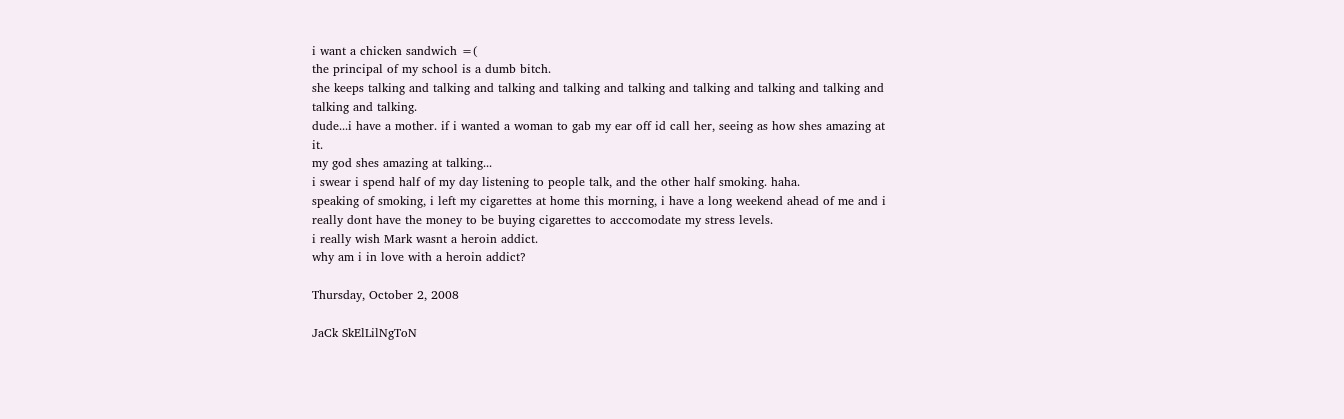i want a chicken sandwich =(
the principal of my school is a dumb bitch.
she keeps talking and talking and talking and talking and talking and talking and talking and talking and talking and talking.
dude...i have a mother. if i wanted a woman to gab my ear off id call her, seeing as how shes amazing at it.
my god shes amazing at talking...
i swear i spend half of my day listening to people talk, and the other half smoking. haha.
speaking of smoking, i left my cigarettes at home this morning, i have a long weekend ahead of me and i really dont have the money to be buying cigarettes to acccomodate my stress levels.
i really wish Mark wasnt a heroin addict.
why am i in love with a heroin addict?

Thursday, October 2, 2008

JaCk SkElLilNgToN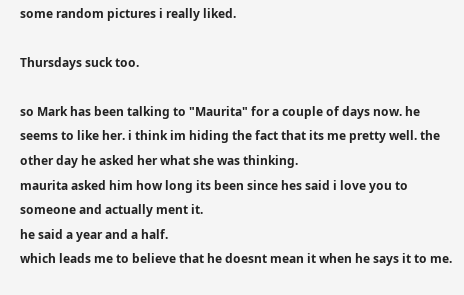some random pictures i really liked.

Thursdays suck too.

so Mark has been talking to "Maurita" for a couple of days now. he seems to like her. i think im hiding the fact that its me pretty well. the other day he asked her what she was thinking.
maurita asked him how long its been since hes said i love you to someone and actually ment it.
he said a year and a half.
which leads me to believe that he doesnt mean it when he says it to me.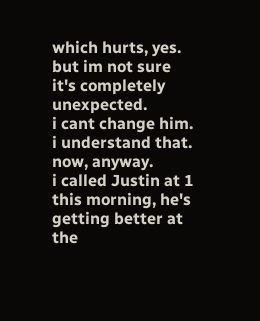which hurts, yes.
but im not sure it's completely unexpected.
i cant change him.
i understand that.
now, anyway.
i called Justin at 1 this morning, he's getting better at the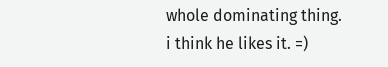whole dominating thing.
i think he likes it. =)